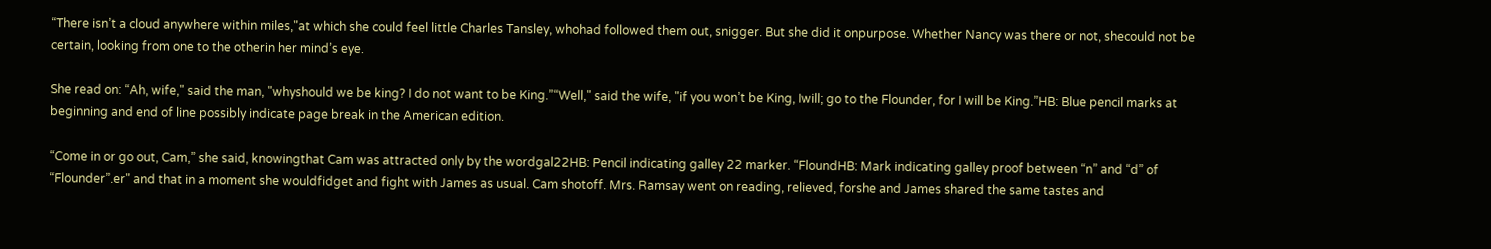“There isn’t a cloud anywhere within miles,"at which she could feel little Charles Tansley, whohad followed them out, snigger. But she did it onpurpose. Whether Nancy was there or not, shecould not be certain, looking from one to the otherin her mind’s eye.

She read on: “Ah, wife," said the man, "whyshould we be king? I do not want to be King.”“Well," said the wife, "if you won’t be King, Iwill; go to the Flounder, for I will be King.”HB: Blue pencil marks at beginning and end of line possibly indicate page break in the American edition.

“Come in or go out, Cam,” she said, knowingthat Cam was attracted only by the wordgal22HB: Pencil indicating galley 22 marker. “FloundHB: Mark indicating galley proof between “n” and “d” of “Flounder”.er" and that in a moment she wouldfidget and fight with James as usual. Cam shotoff. Mrs. Ramsay went on reading, relieved, forshe and James shared the same tastes and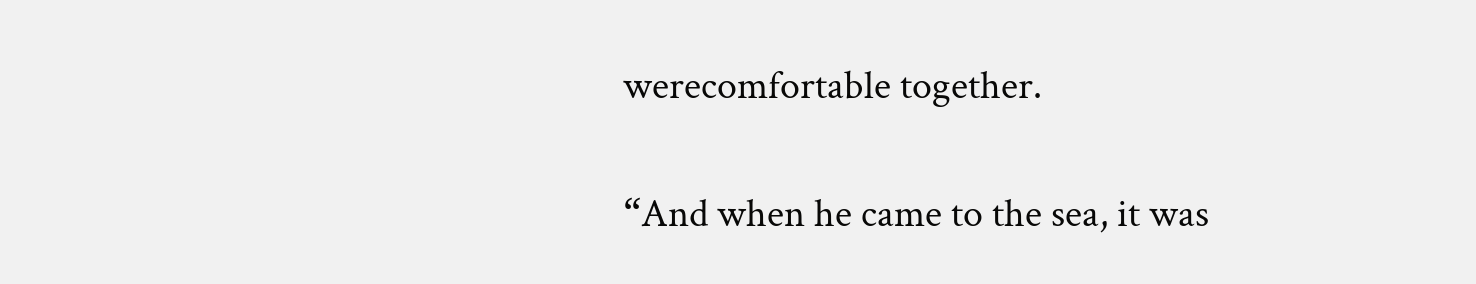werecomfortable together.

“And when he came to the sea, it was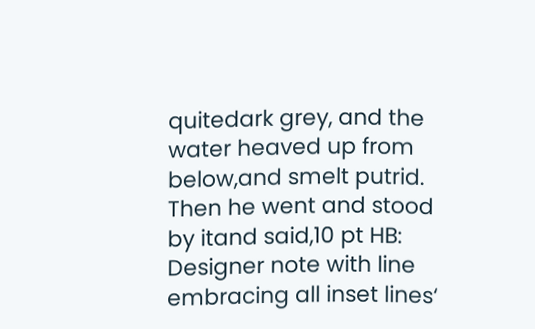quitedark grey, and the water heaved up from below,and smelt putrid. Then he went and stood by itand said,10 pt HB: Designer note with line embracing all inset lines‘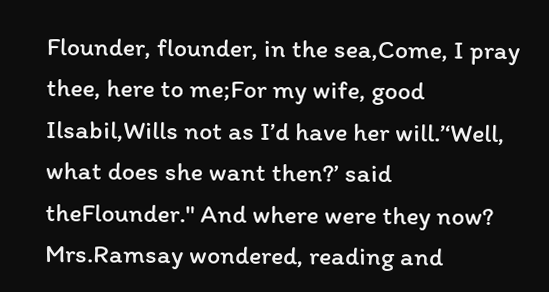Flounder, flounder, in the sea,Come, I pray thee, here to me;For my wife, good Ilsabil,Wills not as I’d have her will.’‘Well, what does she want then?’ said theFlounder." And where were they now? Mrs.Ramsay wondered, reading and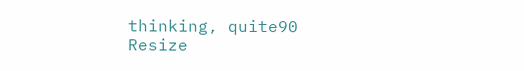thinking, quite90
Resize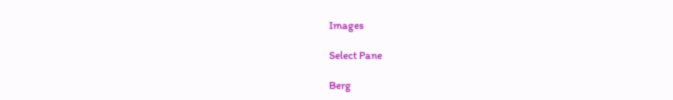Images

Select Pane

Berg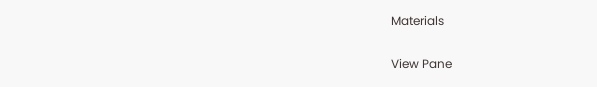Materials

View Pane